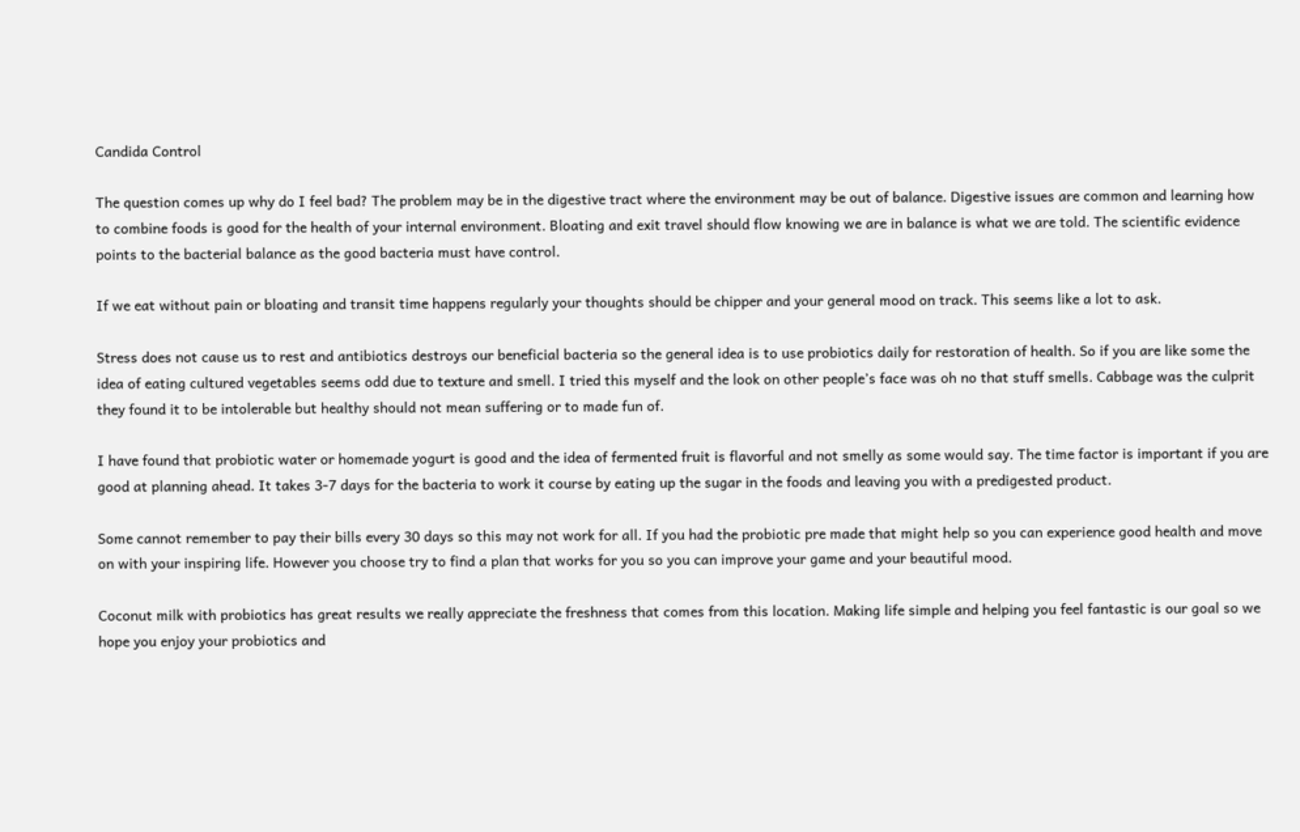Candida Control

The question comes up why do I feel bad? The problem may be in the digestive tract where the environment may be out of balance. Digestive issues are common and learning how to combine foods is good for the health of your internal environment. Bloating and exit travel should flow knowing we are in balance is what we are told. The scientific evidence points to the bacterial balance as the good bacteria must have control.

If we eat without pain or bloating and transit time happens regularly your thoughts should be chipper and your general mood on track. This seems like a lot to ask.

Stress does not cause us to rest and antibiotics destroys our beneficial bacteria so the general idea is to use probiotics daily for restoration of health. So if you are like some the idea of eating cultured vegetables seems odd due to texture and smell. I tried this myself and the look on other people’s face was oh no that stuff smells. Cabbage was the culprit they found it to be intolerable but healthy should not mean suffering or to made fun of.

I have found that probiotic water or homemade yogurt is good and the idea of fermented fruit is flavorful and not smelly as some would say. The time factor is important if you are good at planning ahead. It takes 3-7 days for the bacteria to work it course by eating up the sugar in the foods and leaving you with a predigested product.

Some cannot remember to pay their bills every 30 days so this may not work for all. If you had the probiotic pre made that might help so you can experience good health and move on with your inspiring life. However you choose try to find a plan that works for you so you can improve your game and your beautiful mood.

Coconut milk with probiotics has great results we really appreciate the freshness that comes from this location. Making life simple and helping you feel fantastic is our goal so we hope you enjoy your probiotics and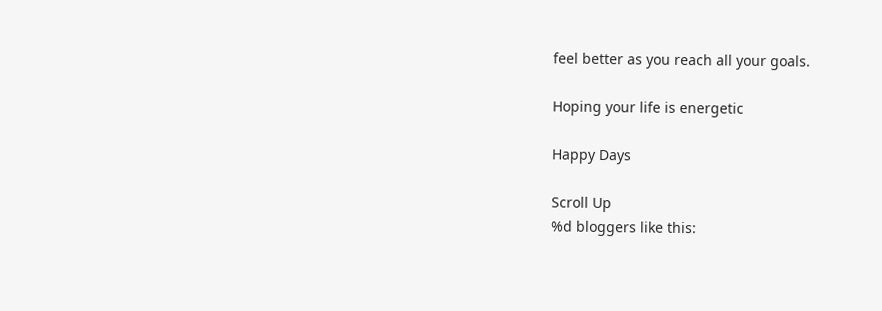feel better as you reach all your goals.

Hoping your life is energetic

Happy Days

Scroll Up
%d bloggers like this: